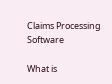Claims Processing Software

What is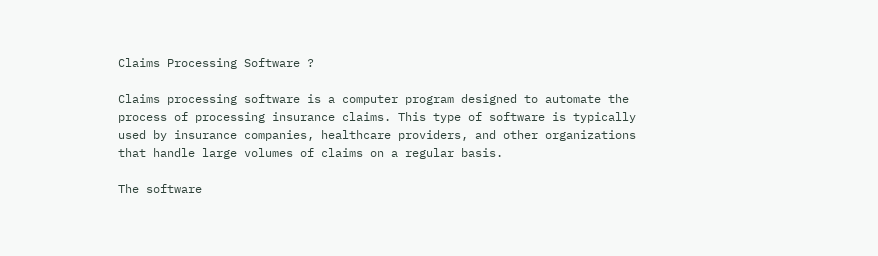Claims Processing Software ?

Claims processing software is a computer program designed to automate the process of processing insurance claims. This type of software is typically used by insurance companies, healthcare providers, and other organizations that handle large volumes of claims on a regular basis.

The software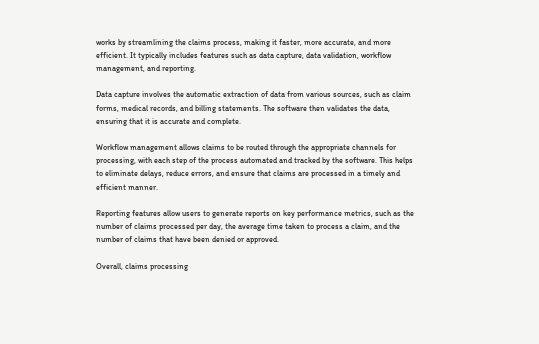works by streamlining the claims process, making it faster, more accurate, and more efficient. It typically includes features such as data capture, data validation, workflow management, and reporting.

Data capture involves the automatic extraction of data from various sources, such as claim forms, medical records, and billing statements. The software then validates the data, ensuring that it is accurate and complete.

Workflow management allows claims to be routed through the appropriate channels for processing, with each step of the process automated and tracked by the software. This helps to eliminate delays, reduce errors, and ensure that claims are processed in a timely and efficient manner.

Reporting features allow users to generate reports on key performance metrics, such as the number of claims processed per day, the average time taken to process a claim, and the number of claims that have been denied or approved.

Overall, claims processing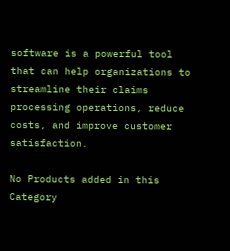software is a powerful tool that can help organizations to streamline their claims processing operations, reduce costs, and improve customer satisfaction.

No Products added in this Category